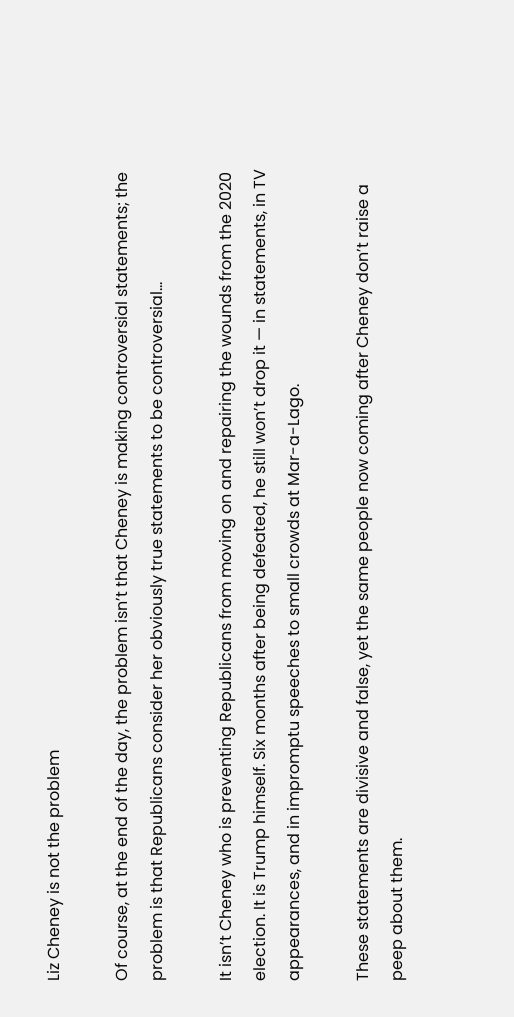Liz Cheney is not the problem

Of course, at the end of the day, the problem isn’t that Cheney is making controversial statements; the problem is that Republicans consider her obviously true statements to be controversial...

It isn’t Cheney who is preventing Republicans from moving on and repairing the wounds from the 2020 election. It is Trump himself. Six months after being defeated, he still won’t drop it — in statements, in TV appearances, and in impromptu speeches to small crowds at Mar-a-Lago.

These statements are divisive and false, yet the same people now coming after Cheney don’t raise a peep about them.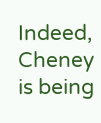Indeed, Cheney is being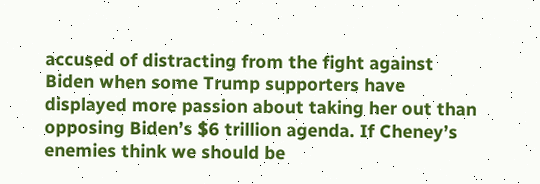accused of distracting from the fight against Biden when some Trump supporters have displayed more passion about taking her out than opposing Biden’s $6 trillion agenda. If Cheney’s enemies think we should be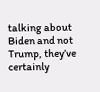talking about Biden and not Trump, they’ve certainly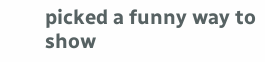picked a funny way to show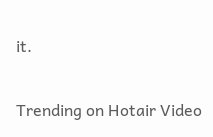it.

Trending on Hotair Video